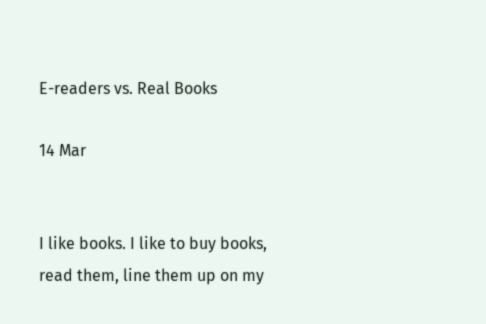E-readers vs. Real Books

14 Mar


I like books. I like to buy books, read them, line them up on my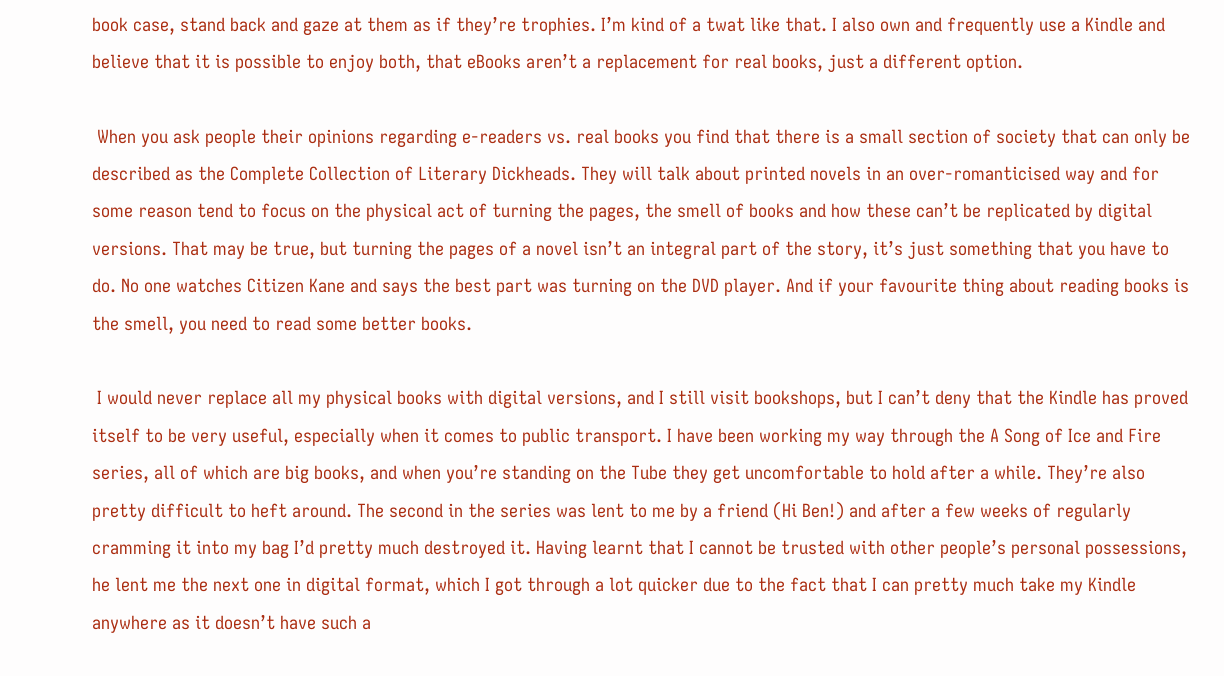book case, stand back and gaze at them as if they’re trophies. I’m kind of a twat like that. I also own and frequently use a Kindle and believe that it is possible to enjoy both, that eBooks aren’t a replacement for real books, just a different option.

 When you ask people their opinions regarding e-readers vs. real books you find that there is a small section of society that can only be described as the Complete Collection of Literary Dickheads. They will talk about printed novels in an over-romanticised way and for some reason tend to focus on the physical act of turning the pages, the smell of books and how these can’t be replicated by digital versions. That may be true, but turning the pages of a novel isn’t an integral part of the story, it’s just something that you have to do. No one watches Citizen Kane and says the best part was turning on the DVD player. And if your favourite thing about reading books is the smell, you need to read some better books.

 I would never replace all my physical books with digital versions, and I still visit bookshops, but I can’t deny that the Kindle has proved itself to be very useful, especially when it comes to public transport. I have been working my way through the A Song of Ice and Fire series, all of which are big books, and when you’re standing on the Tube they get uncomfortable to hold after a while. They’re also pretty difficult to heft around. The second in the series was lent to me by a friend (Hi Ben!) and after a few weeks of regularly cramming it into my bag I’d pretty much destroyed it. Having learnt that I cannot be trusted with other people’s personal possessions, he lent me the next one in digital format, which I got through a lot quicker due to the fact that I can pretty much take my Kindle anywhere as it doesn’t have such a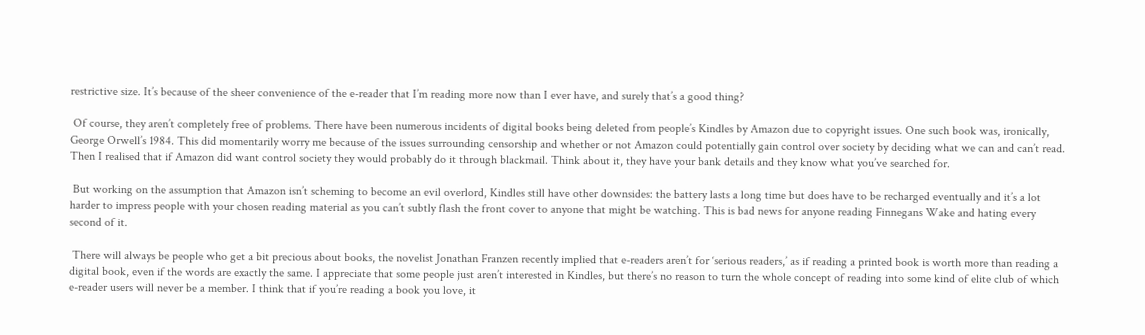restrictive size. It’s because of the sheer convenience of the e-reader that I’m reading more now than I ever have, and surely that’s a good thing?

 Of course, they aren’t completely free of problems. There have been numerous incidents of digital books being deleted from people’s Kindles by Amazon due to copyright issues. One such book was, ironically, George Orwell’s 1984. This did momentarily worry me because of the issues surrounding censorship and whether or not Amazon could potentially gain control over society by deciding what we can and can’t read. Then I realised that if Amazon did want control society they would probably do it through blackmail. Think about it, they have your bank details and they know what you’ve searched for.

 But working on the assumption that Amazon isn’t scheming to become an evil overlord, Kindles still have other downsides: the battery lasts a long time but does have to be recharged eventually and it’s a lot harder to impress people with your chosen reading material as you can’t subtly flash the front cover to anyone that might be watching. This is bad news for anyone reading Finnegans Wake and hating every second of it.

 There will always be people who get a bit precious about books, the novelist Jonathan Franzen recently implied that e-readers aren’t for ‘serious readers,’ as if reading a printed book is worth more than reading a digital book, even if the words are exactly the same. I appreciate that some people just aren’t interested in Kindles, but there’s no reason to turn the whole concept of reading into some kind of elite club of which e-reader users will never be a member. I think that if you’re reading a book you love, it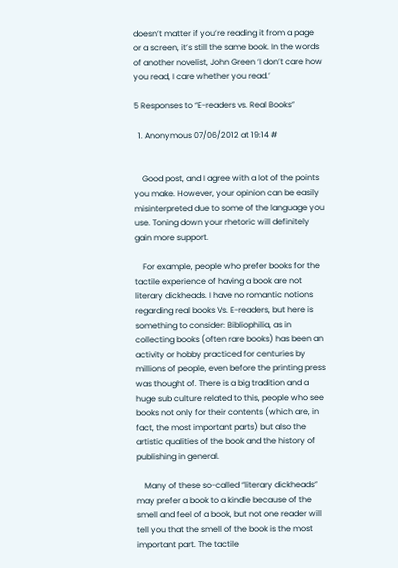doesn’t matter if you’re reading it from a page or a screen, it’s still the same book. In the words of another novelist, John Green ‘I don’t care how you read, I care whether you read.’

5 Responses to “E-readers vs. Real Books”

  1. Anonymous 07/06/2012 at 19:14 #


    Good post, and I agree with a lot of the points you make. However, your opinion can be easily misinterpreted due to some of the language you use. Toning down your rhetoric will definitely gain more support.

    For example, people who prefer books for the tactile experience of having a book are not literary dickheads. I have no romantic notions regarding real books Vs. E-readers, but here is something to consider: Bibliophilia, as in collecting books (often rare books) has been an activity or hobby practiced for centuries by millions of people, even before the printing press was thought of. There is a big tradition and a huge sub culture related to this, people who see books not only for their contents (which are, in fact, the most important parts) but also the artistic qualities of the book and the history of publishing in general.

    Many of these so-called “literary dickheads” may prefer a book to a kindle because of the smell and feel of a book, but not one reader will tell you that the smell of the book is the most important part. The tactile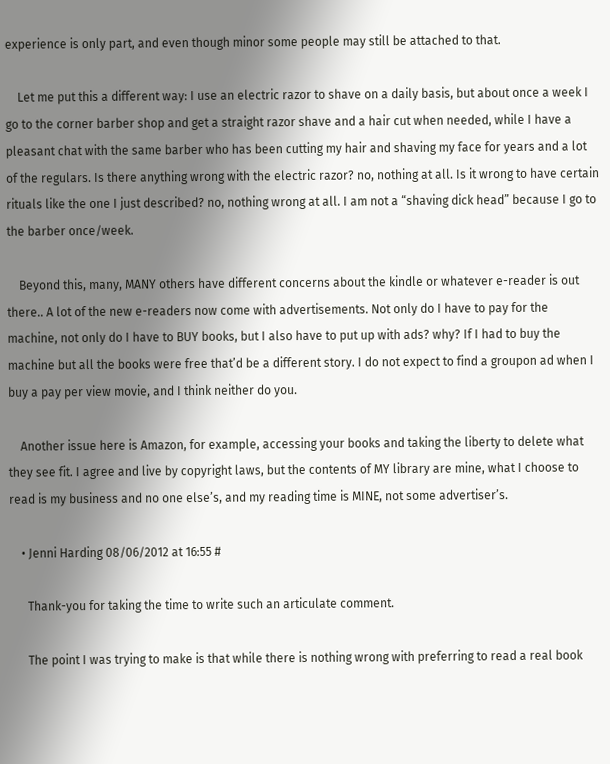experience is only part, and even though minor some people may still be attached to that.

    Let me put this a different way: I use an electric razor to shave on a daily basis, but about once a week I go to the corner barber shop and get a straight razor shave and a hair cut when needed, while I have a pleasant chat with the same barber who has been cutting my hair and shaving my face for years and a lot of the regulars. Is there anything wrong with the electric razor? no, nothing at all. Is it wrong to have certain rituals like the one I just described? no, nothing wrong at all. I am not a “shaving dick head” because I go to the barber once/week.

    Beyond this, many, MANY others have different concerns about the kindle or whatever e-reader is out there.. A lot of the new e-readers now come with advertisements. Not only do I have to pay for the machine, not only do I have to BUY books, but I also have to put up with ads? why? If I had to buy the machine but all the books were free that’d be a different story. I do not expect to find a groupon ad when I buy a pay per view movie, and I think neither do you.

    Another issue here is Amazon, for example, accessing your books and taking the liberty to delete what they see fit. I agree and live by copyright laws, but the contents of MY library are mine, what I choose to read is my business and no one else’s, and my reading time is MINE, not some advertiser’s.

    • Jenni Harding 08/06/2012 at 16:55 #

      Thank-you for taking the time to write such an articulate comment.

      The point I was trying to make is that while there is nothing wrong with preferring to read a real book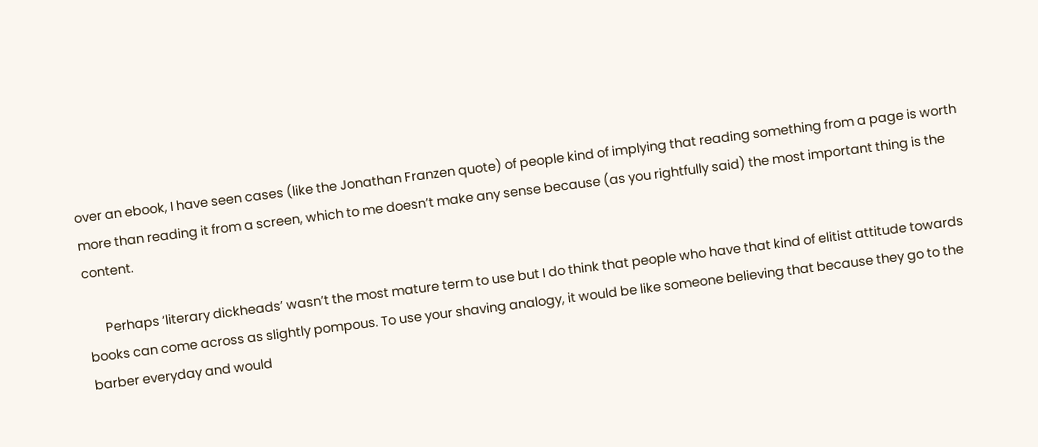over an ebook, I have seen cases (like the Jonathan Franzen quote) of people kind of implying that reading something from a page is worth more than reading it from a screen, which to me doesn’t make any sense because (as you rightfully said) the most important thing is the content.

      Perhaps ‘literary dickheads’ wasn’t the most mature term to use but I do think that people who have that kind of elitist attitude towards books can come across as slightly pompous. To use your shaving analogy, it would be like someone believing that because they go to the barber everyday and would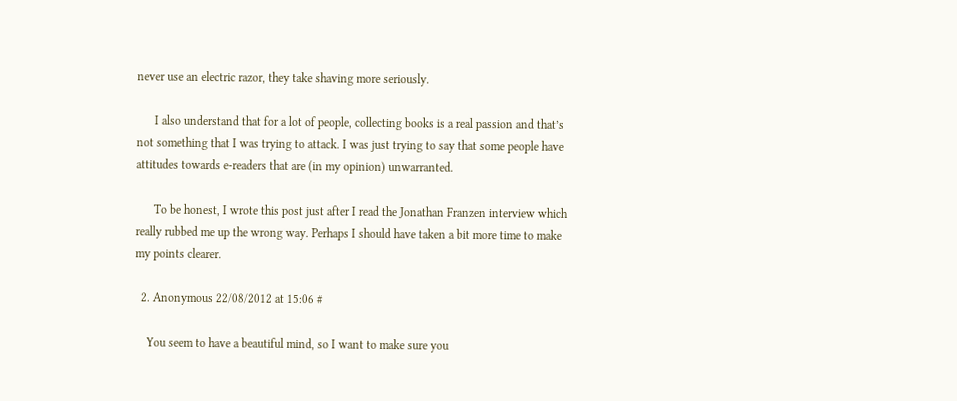never use an electric razor, they take shaving more seriously.

      I also understand that for a lot of people, collecting books is a real passion and that’s not something that I was trying to attack. I was just trying to say that some people have attitudes towards e-readers that are (in my opinion) unwarranted.

      To be honest, I wrote this post just after I read the Jonathan Franzen interview which really rubbed me up the wrong way. Perhaps I should have taken a bit more time to make my points clearer.

  2. Anonymous 22/08/2012 at 15:06 #

    You seem to have a beautiful mind, so I want to make sure you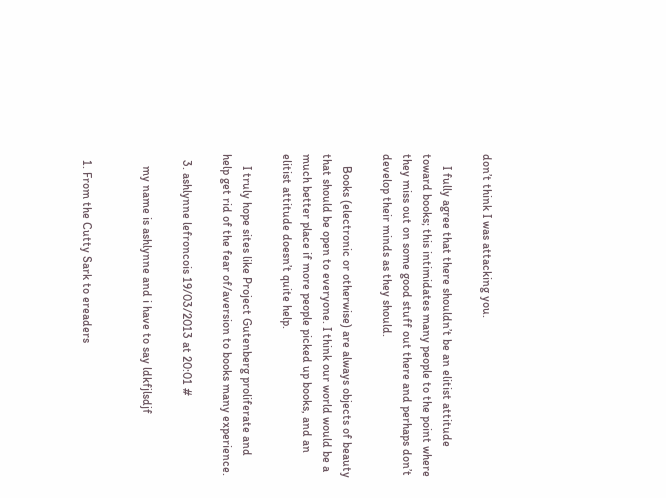don’t think I was attacking you.

    I fully agree that there shouldn’t be an elitist attitude toward books; this intimidates many people to the point where they miss out on some good stuff out there and perhaps don’t develop their minds as they should.

    Books (electronic or otherwise) are always objects of beauty that should be open to everyone. I think our world would be a much better place if more people picked up books, and an elitist attitude doesn’t quite help.

    I truly hope sites like Project Gutenberg proliferate and help get rid of the fear of/aversion to books many experience.

  3. ashlynne lefroncois 19/03/2013 at 20:01 #

    my name is ashlynne and i have to say ldkfjlsdjf


  1. From the Cutty Sark to ereaders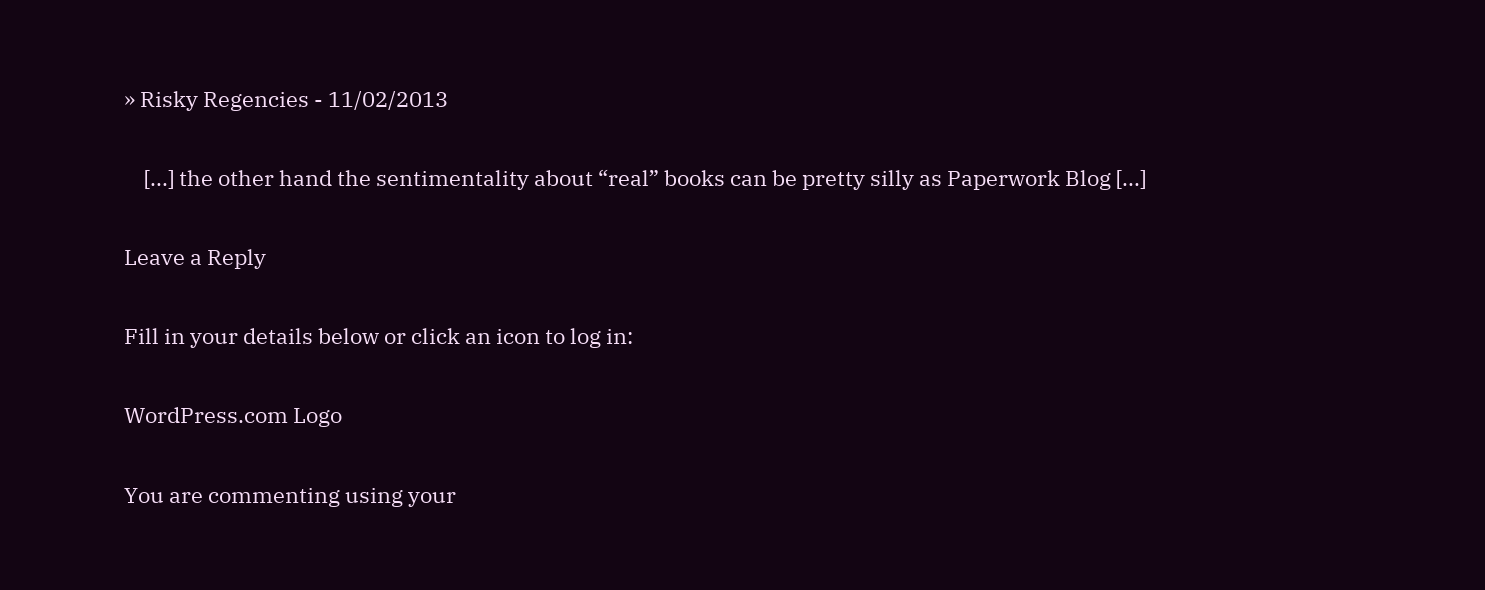» Risky Regencies - 11/02/2013

    [...] the other hand the sentimentality about “real” books can be pretty silly as Paperwork Blog [...]

Leave a Reply

Fill in your details below or click an icon to log in:

WordPress.com Logo

You are commenting using your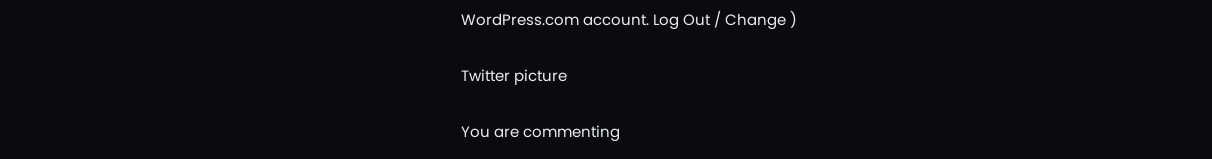WordPress.com account. Log Out / Change )

Twitter picture

You are commenting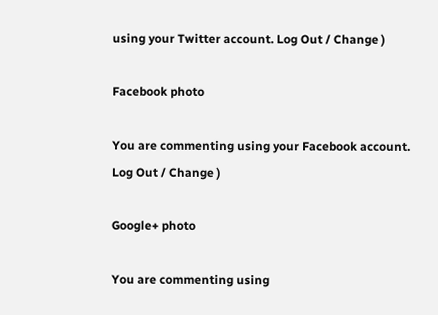using your Twitter account. Log Out / Change )

Facebook photo

You are commenting using your Facebook account. Log Out / Change )

Google+ photo

You are commenting using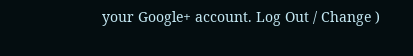your Google+ account. Log Out / Change )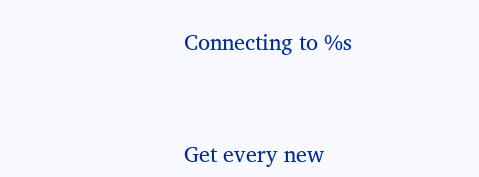Connecting to %s


Get every new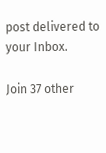post delivered to your Inbox.

Join 37 other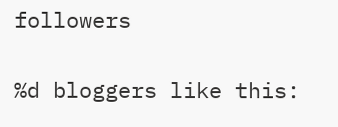followers

%d bloggers like this: